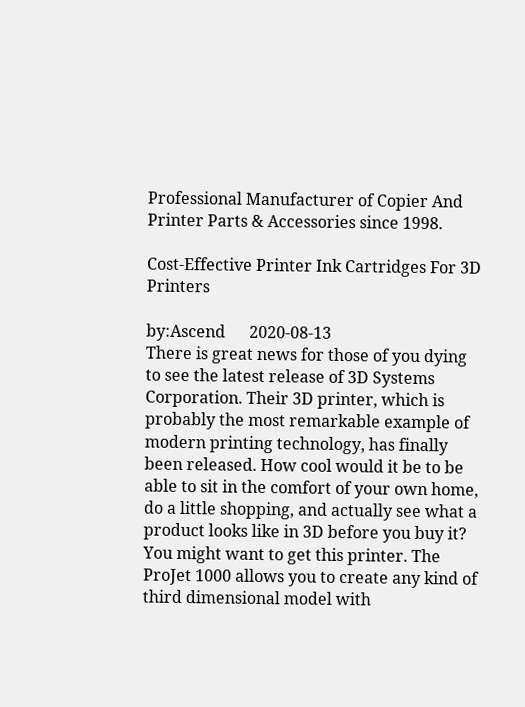Professional Manufacturer of Copier And Printer Parts & Accessories since 1998.

Cost-Effective Printer Ink Cartridges For 3D Printers

by:Ascend      2020-08-13
There is great news for those of you dying to see the latest release of 3D Systems Corporation. Their 3D printer, which is probably the most remarkable example of modern printing technology, has finally been released. How cool would it be to be able to sit in the comfort of your own home, do a little shopping, and actually see what a product looks like in 3D before you buy it? You might want to get this printer. The ProJet 1000 allows you to create any kind of third dimensional model with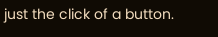just the click of a button.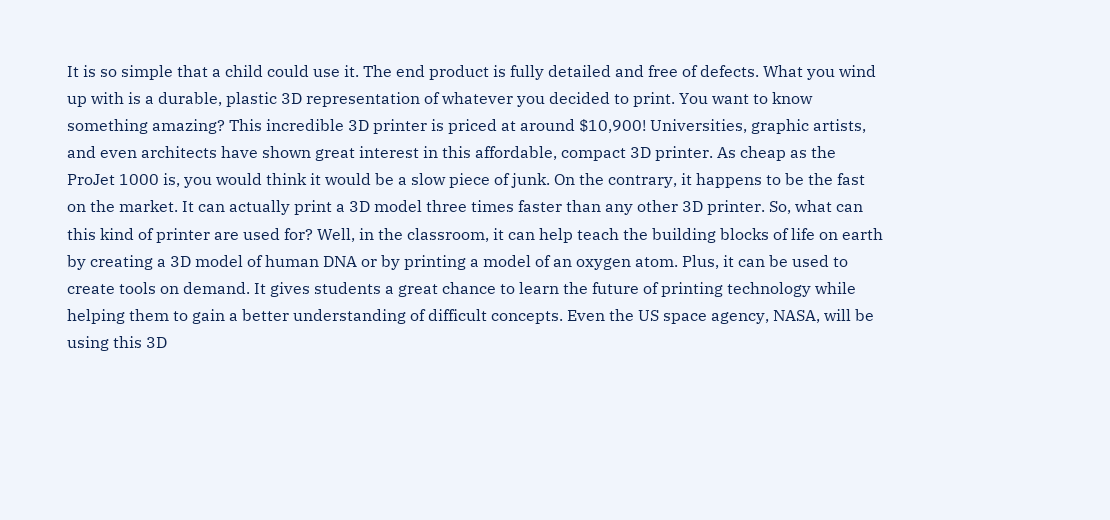It is so simple that a child could use it. The end product is fully detailed and free of defects. What you wind up with is a durable, plastic 3D representation of whatever you decided to print. You want to know something amazing? This incredible 3D printer is priced at around $10,900! Universities, graphic artists, and even architects have shown great interest in this affordable, compact 3D printer. As cheap as the ProJet 1000 is, you would think it would be a slow piece of junk. On the contrary, it happens to be the fast on the market. It can actually print a 3D model three times faster than any other 3D printer. So, what can this kind of printer are used for? Well, in the classroom, it can help teach the building blocks of life on earth by creating a 3D model of human DNA or by printing a model of an oxygen atom. Plus, it can be used to create tools on demand. It gives students a great chance to learn the future of printing technology while helping them to gain a better understanding of difficult concepts. Even the US space agency, NASA, will be using this 3D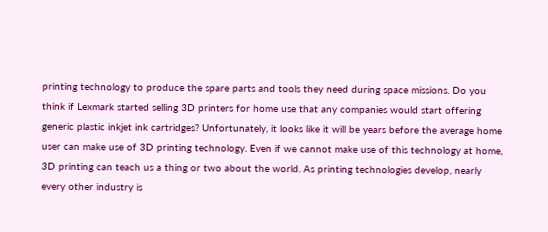printing technology to produce the spare parts and tools they need during space missions. Do you think if Lexmark started selling 3D printers for home use that any companies would start offering generic plastic inkjet ink cartridges? Unfortunately, it looks like it will be years before the average home user can make use of 3D printing technology. Even if we cannot make use of this technology at home, 3D printing can teach us a thing or two about the world. As printing technologies develop, nearly every other industry is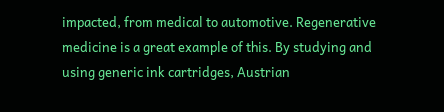impacted, from medical to automotive. Regenerative medicine is a great example of this. By studying and using generic ink cartridges, Austrian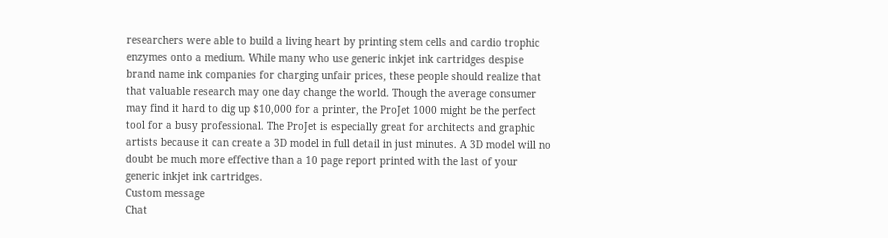researchers were able to build a living heart by printing stem cells and cardio trophic enzymes onto a medium. While many who use generic inkjet ink cartridges despise brand name ink companies for charging unfair prices, these people should realize that that valuable research may one day change the world. Though the average consumer may find it hard to dig up $10,000 for a printer, the ProJet 1000 might be the perfect tool for a busy professional. The ProJet is especially great for architects and graphic artists because it can create a 3D model in full detail in just minutes. A 3D model will no doubt be much more effective than a 10 page report printed with the last of your generic inkjet ink cartridges.
Custom message
Chat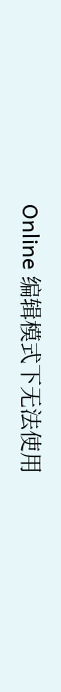Online 编辑模式下无法使用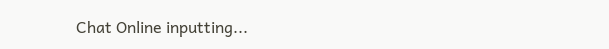Chat Online inputting...